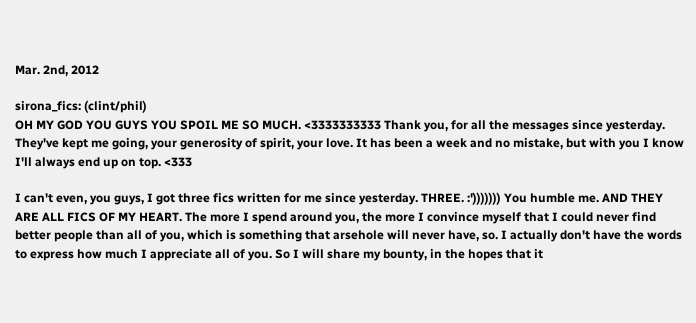Mar. 2nd, 2012

sirona_fics: (clint/phil)
OH MY GOD YOU GUYS YOU SPOIL ME SO MUCH. <3333333333 Thank you, for all the messages since yesterday. They've kept me going, your generosity of spirit, your love. It has been a week and no mistake, but with you I know I'll always end up on top. <333

I can't even, you guys, I got three fics written for me since yesterday. THREE. :'))))))) You humble me. AND THEY ARE ALL FICS OF MY HEART. The more I spend around you, the more I convince myself that I could never find better people than all of you, which is something that arsehole will never have, so. I actually don't have the words to express how much I appreciate all of you. So I will share my bounty, in the hopes that it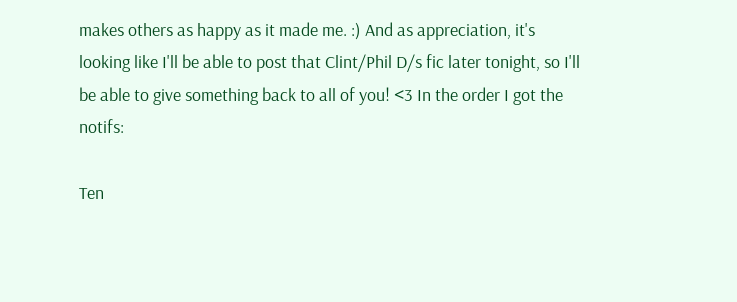makes others as happy as it made me. :) And as appreciation, it's looking like I'll be able to post that Clint/Phil D/s fic later tonight, so I'll be able to give something back to all of you! <3 In the order I got the notifs:

Ten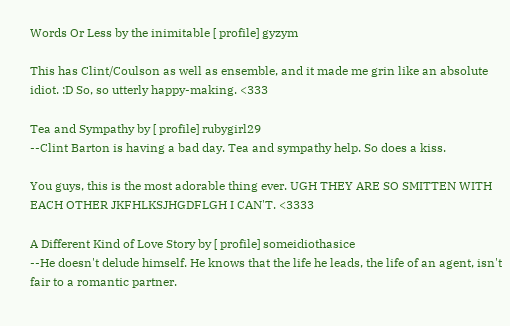Words Or Less by the inimitable [ profile] gyzym

This has Clint/Coulson as well as ensemble, and it made me grin like an absolute idiot. :D So, so utterly happy-making. <333

Tea and Sympathy by [ profile] rubygirl29
--Clint Barton is having a bad day. Tea and sympathy help. So does a kiss.

You guys, this is the most adorable thing ever. UGH THEY ARE SO SMITTEN WITH EACH OTHER JKFHLKSJHGDFLGH I CAN'T. <3333

A Different Kind of Love Story by [ profile] someidiothasice
--He doesn't delude himself. He knows that the life he leads, the life of an agent, isn't fair to a romantic partner.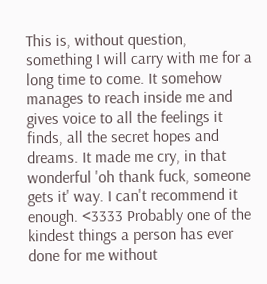This is, without question, something I will carry with me for a long time to come. It somehow manages to reach inside me and gives voice to all the feelings it finds, all the secret hopes and dreams. It made me cry, in that wonderful 'oh thank fuck, someone gets it' way. I can't recommend it enough. <3333 Probably one of the kindest things a person has ever done for me without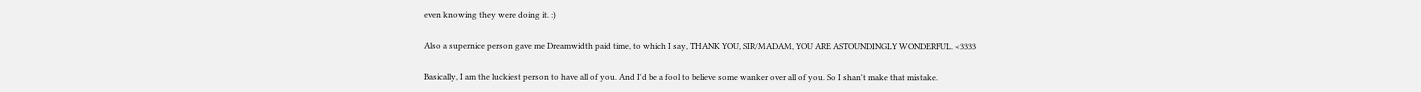even knowing they were doing it. :)

Also a supernice person gave me Dreamwidth paid time, to which I say, THANK YOU, SIR/MADAM, YOU ARE ASTOUNDINGLY WONDERFUL. <3333

Basically, I am the luckiest person to have all of you. And I'd be a fool to believe some wanker over all of you. So I shan't make that mistake.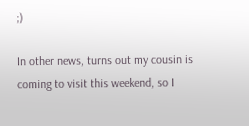;)

In other news, turns out my cousin is coming to visit this weekend, so I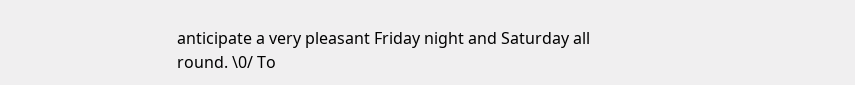anticipate a very pleasant Friday night and Saturday all round. \0/ To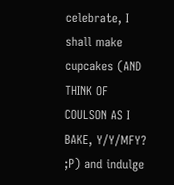celebrate, I shall make cupcakes (AND THINK OF COULSON AS I BAKE, Y/Y/MFY? ;P) and indulge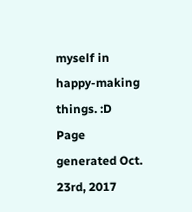myself in happy-making things. :D
Page generated Oct. 23rd, 2017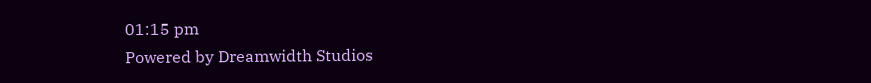01:15 pm
Powered by Dreamwidth Studios